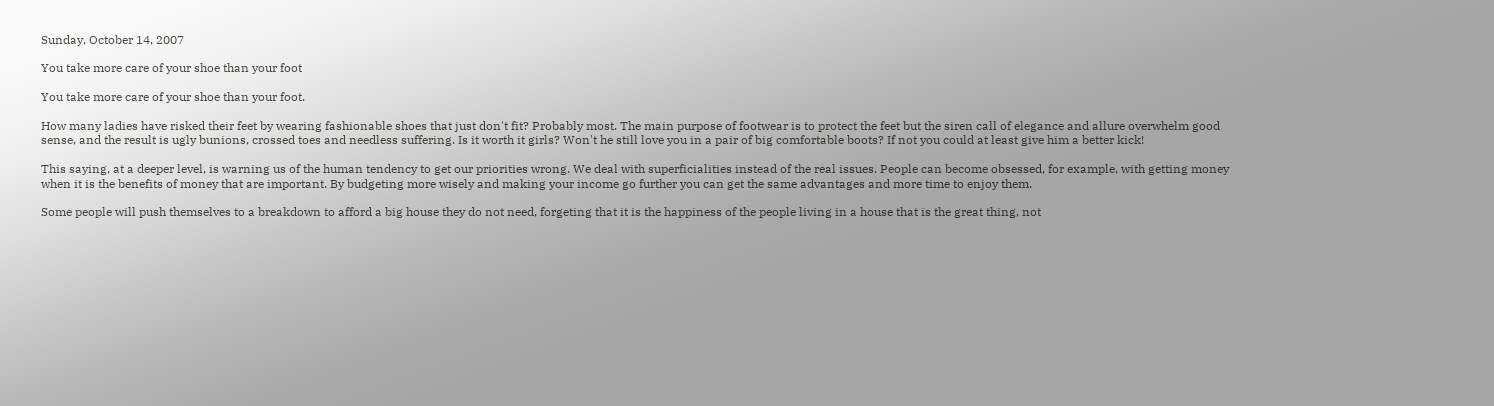Sunday, October 14, 2007

You take more care of your shoe than your foot

You take more care of your shoe than your foot.

How many ladies have risked their feet by wearing fashionable shoes that just don't fit? Probably most. The main purpose of footwear is to protect the feet but the siren call of elegance and allure overwhelm good sense, and the result is ugly bunions, crossed toes and needless suffering. Is it worth it girls? Won't he still love you in a pair of big comfortable boots? If not you could at least give him a better kick!

This saying, at a deeper level, is warning us of the human tendency to get our priorities wrong. We deal with superficialities instead of the real issues. People can become obsessed, for example, with getting money when it is the benefits of money that are important. By budgeting more wisely and making your income go further you can get the same advantages and more time to enjoy them.

Some people will push themselves to a breakdown to afford a big house they do not need, forgeting that it is the happiness of the people living in a house that is the great thing, not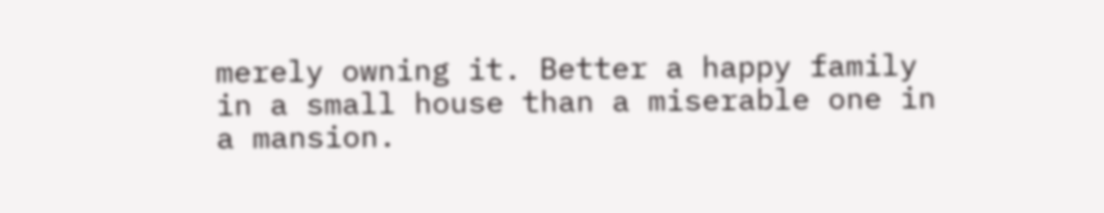merely owning it. Better a happy family in a small house than a miserable one in a mansion.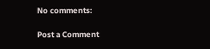No comments:

Post a Comment